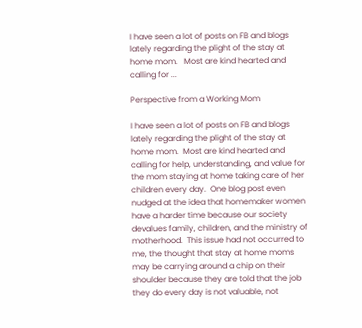I have seen a lot of posts on FB and blogs lately regarding the plight of the stay at home mom.   Most are kind hearted and calling for ...

Perspective from a Working Mom

I have seen a lot of posts on FB and blogs lately regarding the plight of the stay at home mom.  Most are kind hearted and calling for help, understanding, and value for the mom staying at home taking care of her children every day.  One blog post even nudged at the idea that homemaker women have a harder time because our society devalues family, children, and the ministry of motherhood.  This issue had not occurred to me, the thought that stay at home moms may be carrying around a chip on their shoulder because they are told that the job they do every day is not valuable, not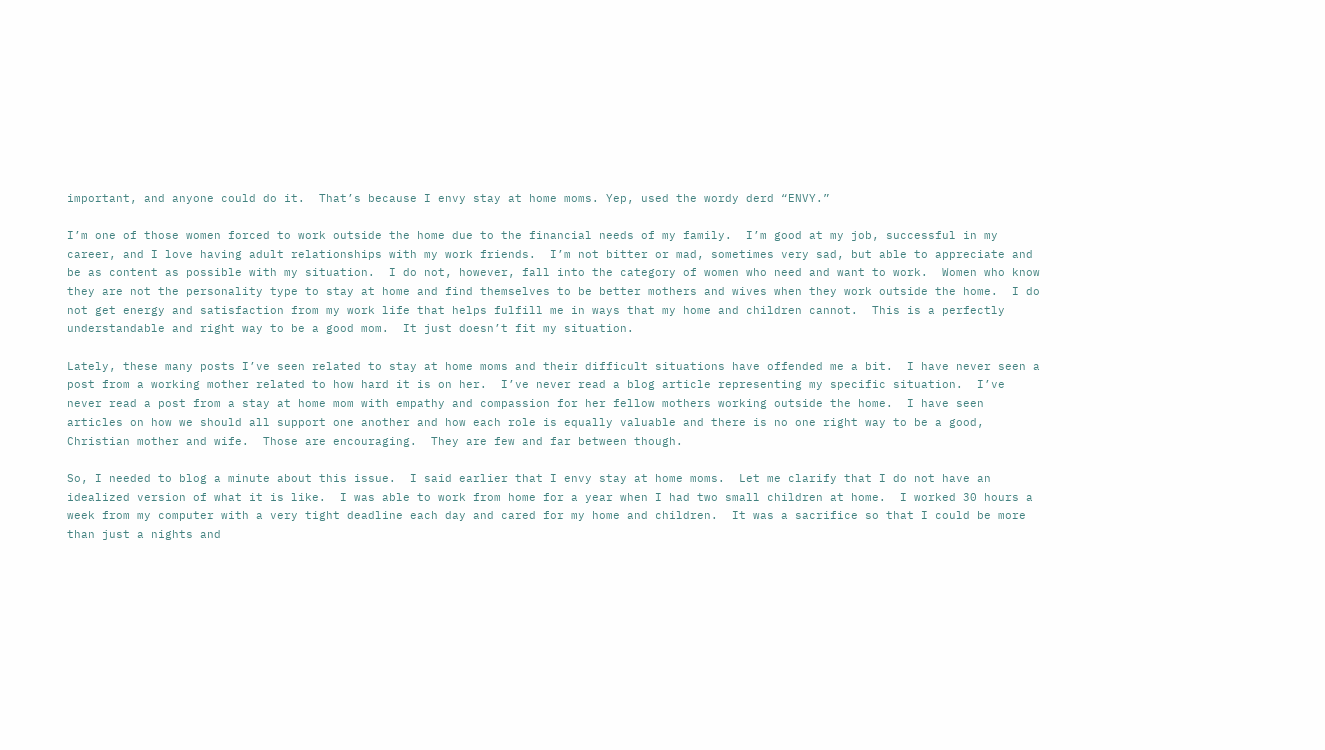important, and anyone could do it.  That’s because I envy stay at home moms. Yep, used the wordy derd “ENVY.”

I’m one of those women forced to work outside the home due to the financial needs of my family.  I’m good at my job, successful in my career, and I love having adult relationships with my work friends.  I’m not bitter or mad, sometimes very sad, but able to appreciate and be as content as possible with my situation.  I do not, however, fall into the category of women who need and want to work.  Women who know they are not the personality type to stay at home and find themselves to be better mothers and wives when they work outside the home.  I do not get energy and satisfaction from my work life that helps fulfill me in ways that my home and children cannot.  This is a perfectly understandable and right way to be a good mom.  It just doesn’t fit my situation.

Lately, these many posts I’ve seen related to stay at home moms and their difficult situations have offended me a bit.  I have never seen a post from a working mother related to how hard it is on her.  I’ve never read a blog article representing my specific situation.  I’ve never read a post from a stay at home mom with empathy and compassion for her fellow mothers working outside the home.  I have seen articles on how we should all support one another and how each role is equally valuable and there is no one right way to be a good, Christian mother and wife.  Those are encouraging.  They are few and far between though.

So, I needed to blog a minute about this issue.  I said earlier that I envy stay at home moms.  Let me clarify that I do not have an idealized version of what it is like.  I was able to work from home for a year when I had two small children at home.  I worked 30 hours a week from my computer with a very tight deadline each day and cared for my home and children.  It was a sacrifice so that I could be more than just a nights and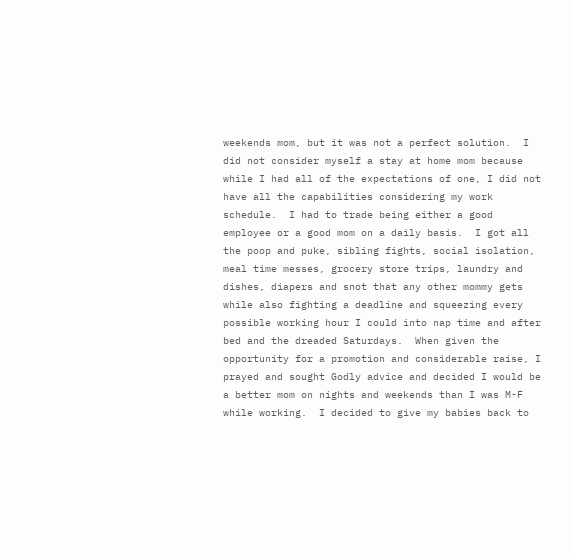weekends mom, but it was not a perfect solution.  I did not consider myself a stay at home mom because while I had all of the expectations of one, I did not have all the capabilities considering my work schedule.  I had to trade being either a good employee or a good mom on a daily basis.  I got all the poop and puke, sibling fights, social isolation, meal time messes, grocery store trips, laundry and dishes, diapers and snot that any other mommy gets while also fighting a deadline and squeezing every possible working hour I could into nap time and after bed and the dreaded Saturdays.  When given the opportunity for a promotion and considerable raise, I prayed and sought Godly advice and decided I would be a better mom on nights and weekends than I was M-F while working.  I decided to give my babies back to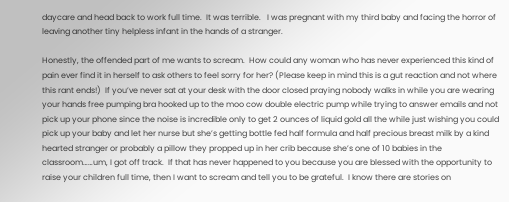daycare and head back to work full time.  It was terrible.   I was pregnant with my third baby and facing the horror of leaving another tiny helpless infant in the hands of a stranger.

Honestly, the offended part of me wants to scream.  How could any woman who has never experienced this kind of pain ever find it in herself to ask others to feel sorry for her? (Please keep in mind this is a gut reaction and not where this rant ends!)  If you’ve never sat at your desk with the door closed praying nobody walks in while you are wearing your hands free pumping bra hooked up to the moo cow double electric pump while trying to answer emails and not pick up your phone since the noise is incredible only to get 2 ounces of liquid gold all the while just wishing you could pick up your baby and let her nurse but she’s getting bottle fed half formula and half precious breast milk by a kind hearted stranger or probably a pillow they propped up in her crib because she’s one of 10 babies in the classroom……um, I got off track.  If that has never happened to you because you are blessed with the opportunity to raise your children full time, then I want to scream and tell you to be grateful.  I know there are stories on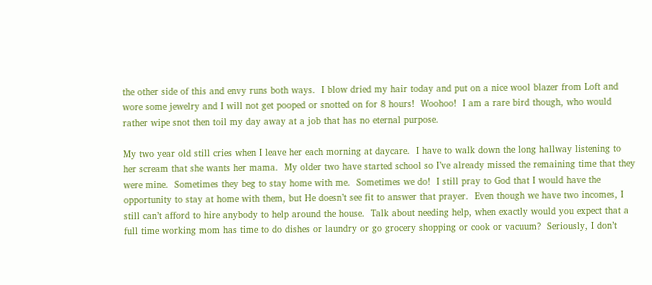the other side of this and envy runs both ways.  I blow dried my hair today and put on a nice wool blazer from Loft and wore some jewelry and I will not get pooped or snotted on for 8 hours!  Woohoo!  I am a rare bird though, who would rather wipe snot then toil my day away at a job that has no eternal purpose.

My two year old still cries when I leave her each morning at daycare.  I have to walk down the long hallway listening to her scream that she wants her mama.  My older two have started school so I’ve already missed the remaining time that they were mine.  Sometimes they beg to stay home with me.  Sometimes we do!  I still pray to God that I would have the opportunity to stay at home with them, but He doesn’t see fit to answer that prayer.  Even though we have two incomes, I still can’t afford to hire anybody to help around the house.  Talk about needing help, when exactly would you expect that a full time working mom has time to do dishes or laundry or go grocery shopping or cook or vacuum?  Seriously, I don’t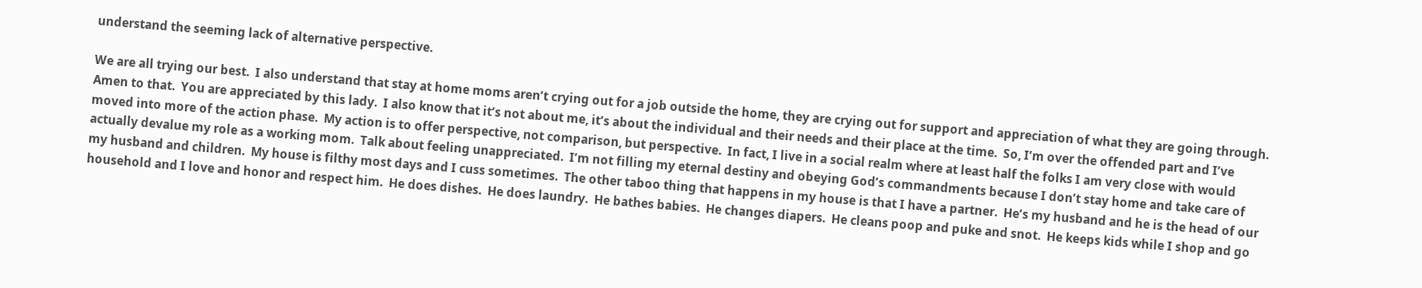understand the seeming lack of alternative perspective.

We are all trying our best.  I also understand that stay at home moms aren’t crying out for a job outside the home, they are crying out for support and appreciation of what they are going through.  Amen to that.  You are appreciated by this lady.  I also know that it’s not about me, it’s about the individual and their needs and their place at the time.  So, I’m over the offended part and I’ve moved into more of the action phase.  My action is to offer perspective, not comparison, but perspective.  In fact, I live in a social realm where at least half the folks I am very close with would actually devalue my role as a working mom.  Talk about feeling unappreciated.  I’m not filling my eternal destiny and obeying God’s commandments because I don’t stay home and take care of my husband and children.  My house is filthy most days and I cuss sometimes.  The other taboo thing that happens in my house is that I have a partner.  He’s my husband and he is the head of our household and I love and honor and respect him.  He does dishes.  He does laundry.  He bathes babies.  He changes diapers.  He cleans poop and puke and snot.  He keeps kids while I shop and go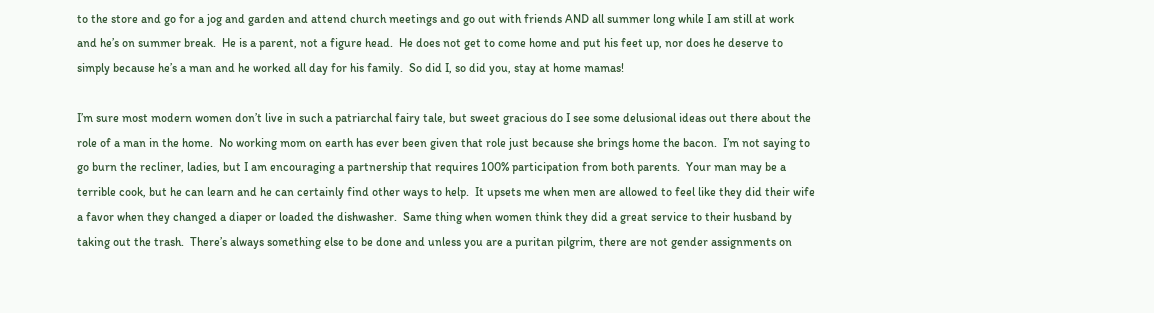to the store and go for a jog and garden and attend church meetings and go out with friends AND all summer long while I am still at work and he’s on summer break.  He is a parent, not a figure head.  He does not get to come home and put his feet up, nor does he deserve to simply because he’s a man and he worked all day for his family.  So did I, so did you, stay at home mamas!

I’m sure most modern women don’t live in such a patriarchal fairy tale, but sweet gracious do I see some delusional ideas out there about the role of a man in the home.  No working mom on earth has ever been given that role just because she brings home the bacon.  I’m not saying to go burn the recliner, ladies, but I am encouraging a partnership that requires 100% participation from both parents.  Your man may be a terrible cook, but he can learn and he can certainly find other ways to help.  It upsets me when men are allowed to feel like they did their wife a favor when they changed a diaper or loaded the dishwasher.  Same thing when women think they did a great service to their husband by taking out the trash.  There’s always something else to be done and unless you are a puritan pilgrim, there are not gender assignments on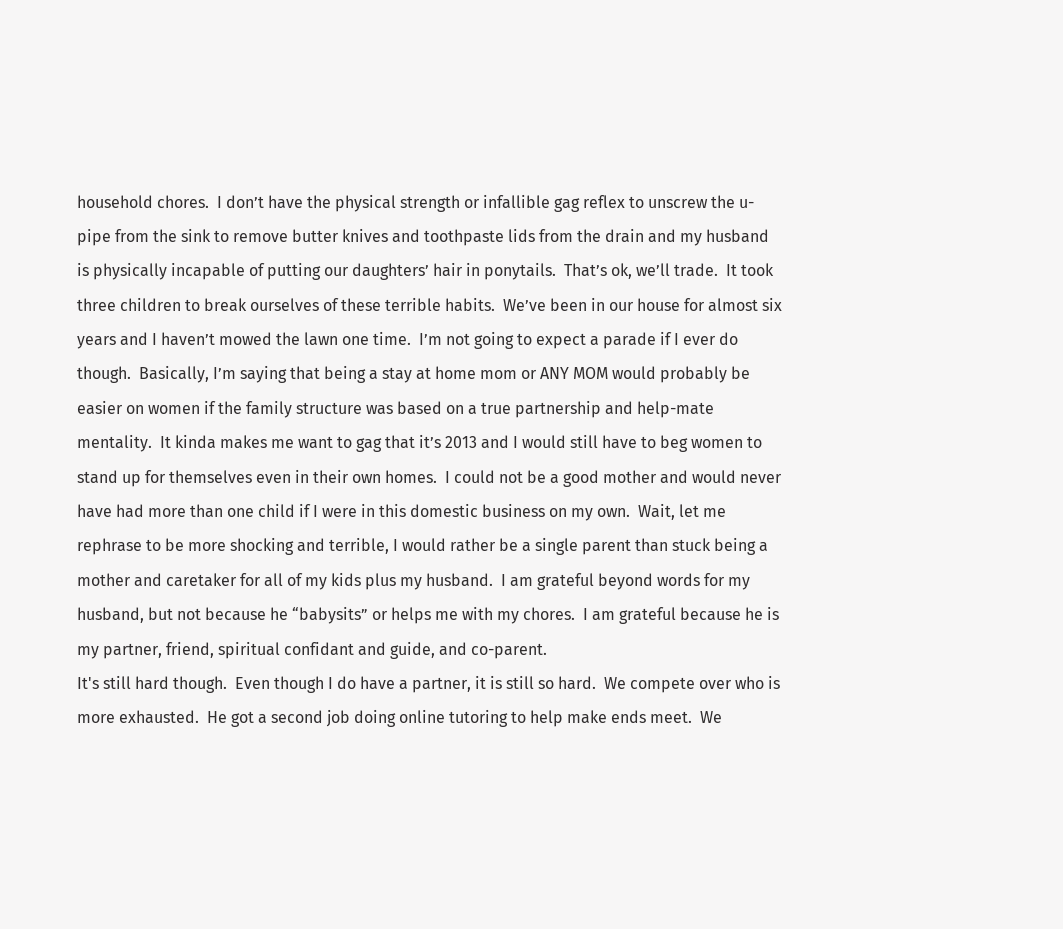household chores.  I don’t have the physical strength or infallible gag reflex to unscrew the u-pipe from the sink to remove butter knives and toothpaste lids from the drain and my husband is physically incapable of putting our daughters’ hair in ponytails.  That’s ok, we’ll trade.  It took three children to break ourselves of these terrible habits.  We’ve been in our house for almost six years and I haven’t mowed the lawn one time.  I’m not going to expect a parade if I ever do though.  Basically, I’m saying that being a stay at home mom or ANY MOM would probably be easier on women if the family structure was based on a true partnership and help-mate mentality.  It kinda makes me want to gag that it’s 2013 and I would still have to beg women to stand up for themselves even in their own homes.  I could not be a good mother and would never have had more than one child if I were in this domestic business on my own.  Wait, let me rephrase to be more shocking and terrible, I would rather be a single parent than stuck being a mother and caretaker for all of my kids plus my husband.  I am grateful beyond words for my husband, but not because he “babysits” or helps me with my chores.  I am grateful because he is my partner, friend, spiritual confidant and guide, and co-parent.
It's still hard though.  Even though I do have a partner, it is still so hard.  We compete over who is more exhausted.  He got a second job doing online tutoring to help make ends meet.  We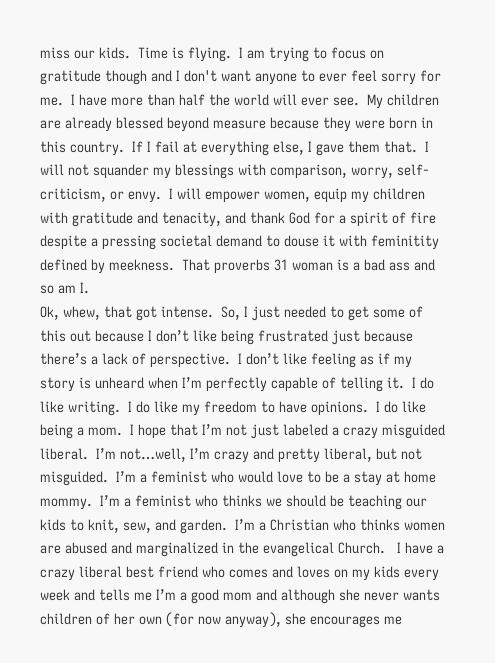miss our kids.  Time is flying.  I am trying to focus on gratitude though and I don't want anyone to ever feel sorry for me.  I have more than half the world will ever see.  My children are already blessed beyond measure because they were born in this country.  If I fail at everything else, I gave them that.  I will not squander my blessings with comparison, worry, self-criticism, or envy.  I will empower women, equip my children with gratitude and tenacity, and thank God for a spirit of fire despite a pressing societal demand to douse it with feminitity defined by meekness.  That proverbs 31 woman is a bad ass and so am I.
Ok, whew, that got intense.  So, I just needed to get some of this out because I don’t like being frustrated just because there’s a lack of perspective.  I don’t like feeling as if my story is unheard when I’m perfectly capable of telling it.  I do like writing.  I do like my freedom to have opinions.  I do like being a mom.  I hope that I’m not just labeled a crazy misguided liberal.  I’m not…well, I’m crazy and pretty liberal, but not misguided.  I’m a feminist who would love to be a stay at home mommy.  I’m a feminist who thinks we should be teaching our kids to knit, sew, and garden.  I’m a Christian who thinks women are abused and marginalized in the evangelical Church.   I have a crazy liberal best friend who comes and loves on my kids every week and tells me I’m a good mom and although she never wants children of her own (for now anyway), she encourages me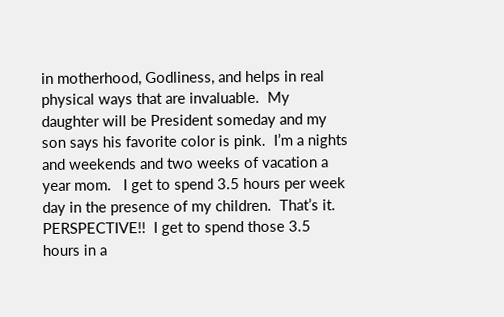in motherhood, Godliness, and helps in real physical ways that are invaluable.  My daughter will be President someday and my son says his favorite color is pink.  I’m a nights and weekends and two weeks of vacation a year mom.   I get to spend 3.5 hours per week day in the presence of my children.  That’s it.  PERSPECTIVE!!  I get to spend those 3.5 hours in a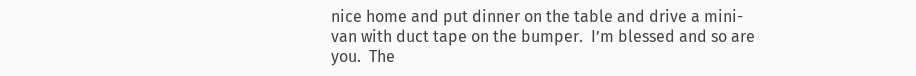nice home and put dinner on the table and drive a mini-van with duct tape on the bumper.  I’m blessed and so are you.  The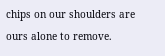chips on our shoulders are ours alone to remove.